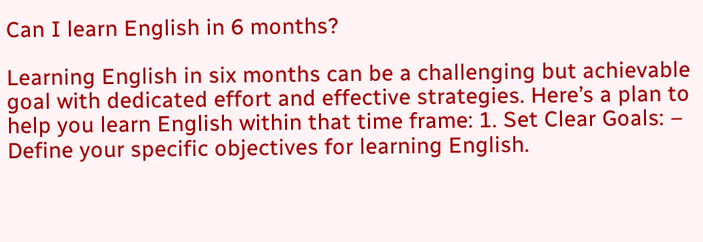Can I learn English in 6 months?

Learning English in six months can be a challenging but achievable goal with dedicated effort and effective strategies. Here’s a plan to help you learn English within that time frame: 1. Set Clear Goals: – Define your specific objectives for learning English.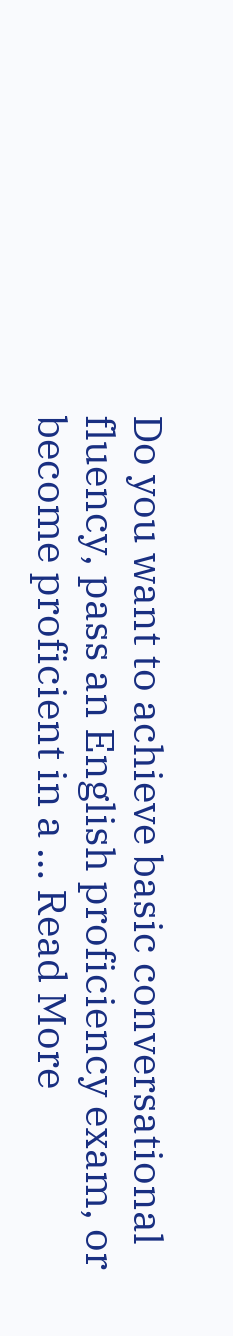Do you want to achieve basic conversational fluency, pass an English proficiency exam, or become proficient in a … Read More